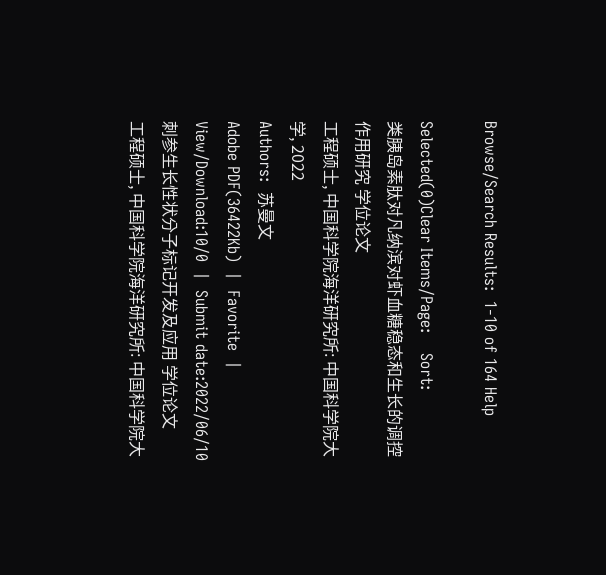Browse/Search Results:  1-10 of 164 Help

Selected(0)Clear Items/Page:    Sort:
类胰岛素肽对凡纳滨对虾血糖稳态和生长的调控作用研究 学位论文
工程硕士, 中国科学院海洋研究所: 中国科学院大学, 2022
Authors:  苏曼文
Adobe PDF(36422Kb)  |  Favorite  |  View/Download:10/0  |  Submit date:2022/06/10
刺参生长性状分子标记开发及应用 学位论文
工程硕士, 中国科学院海洋研究所: 中国科学院大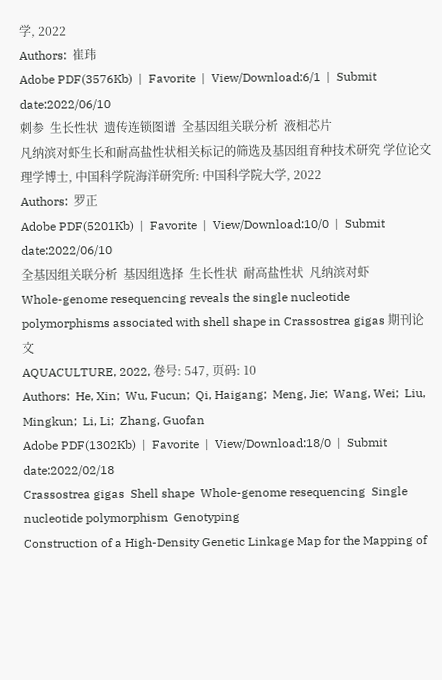学, 2022
Authors:  崔玮
Adobe PDF(3576Kb)  |  Favorite  |  View/Download:6/1  |  Submit date:2022/06/10
刺参  生长性状  遗传连锁图谱  全基因组关联分析  液相芯片
凡纳滨对虾生长和耐高盐性状相关标记的筛选及基因组育种技术研究 学位论文
理学博士, 中国科学院海洋研究所: 中国科学院大学, 2022
Authors:  罗正
Adobe PDF(5201Kb)  |  Favorite  |  View/Download:10/0  |  Submit date:2022/06/10
全基因组关联分析  基因组选择  生长性状  耐高盐性状  凡纳滨对虾
Whole-genome resequencing reveals the single nucleotide polymorphisms associated with shell shape in Crassostrea gigas 期刊论文
AQUACULTURE, 2022, 卷号: 547, 页码: 10
Authors:  He, Xin;  Wu, Fucun;  Qi, Haigang;  Meng, Jie;  Wang, Wei;  Liu, Mingkun;  Li, Li;  Zhang, Guofan
Adobe PDF(1302Kb)  |  Favorite  |  View/Download:18/0  |  Submit date:2022/02/18
Crassostrea gigas  Shell shape  Whole-genome resequencing  Single nucleotide polymorphism  Genotyping
Construction of a High-Density Genetic Linkage Map for the Mapping of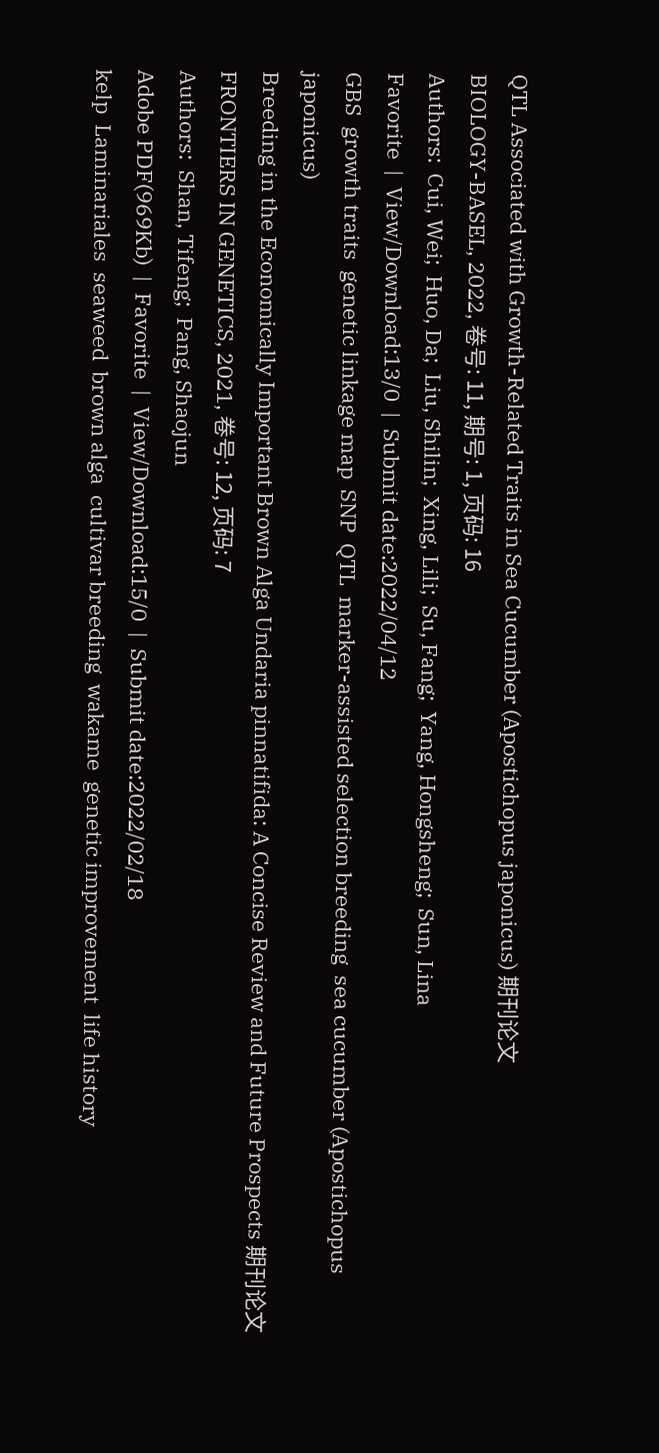QTL Associated with Growth-Related Traits in Sea Cucumber (Apostichopus japonicus) 期刊论文
BIOLOGY-BASEL, 2022, 卷号: 11, 期号: 1, 页码: 16
Authors:  Cui, Wei;  Huo, Da;  Liu, Shilin;  Xing, Lili;  Su, Fang;  Yang, Hongsheng;  Sun, Lina
Favorite  |  View/Download:13/0  |  Submit date:2022/04/12
GBS  growth traits  genetic linkage map  SNP  QTL  marker-assisted selection breeding  sea cucumber (Apostichopus japonicus)
Breeding in the Economically Important Brown Alga Undaria pinnatifida: A Concise Review and Future Prospects 期刊论文
FRONTIERS IN GENETICS, 2021, 卷号: 12, 页码: 7
Authors:  Shan, Tifeng;  Pang, Shaojun
Adobe PDF(969Kb)  |  Favorite  |  View/Download:15/0  |  Submit date:2022/02/18
kelp  Laminariales  seaweed  brown alga  cultivar breeding  wakame  genetic improvement  life history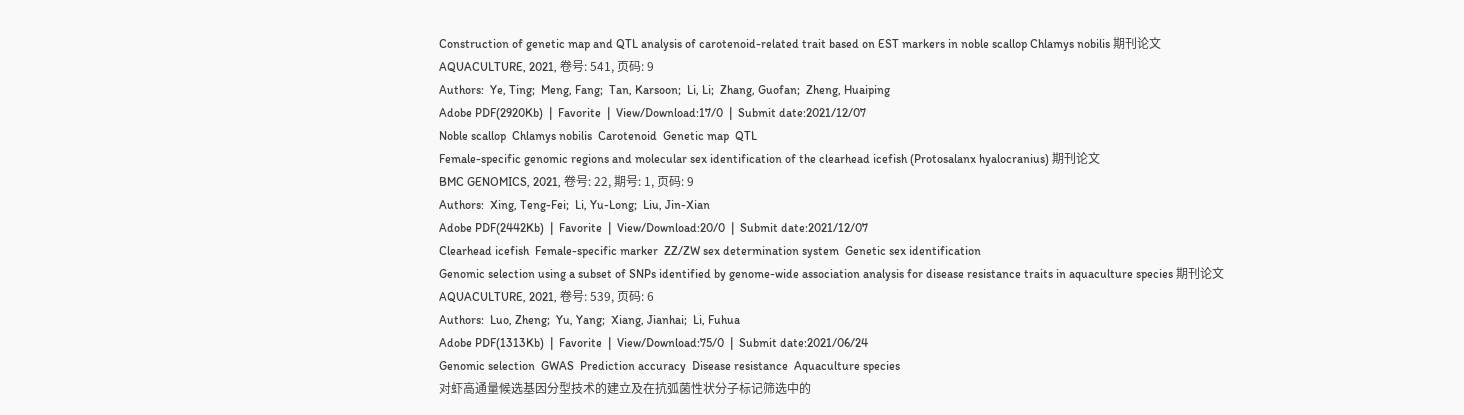Construction of genetic map and QTL analysis of carotenoid-related trait based on EST markers in noble scallop Chlamys nobilis 期刊论文
AQUACULTURE, 2021, 卷号: 541, 页码: 9
Authors:  Ye, Ting;  Meng, Fang;  Tan, Karsoon;  Li, Li;  Zhang, Guofan;  Zheng, Huaiping
Adobe PDF(2920Kb)  |  Favorite  |  View/Download:17/0  |  Submit date:2021/12/07
Noble scallop  Chlamys nobilis  Carotenoid  Genetic map  QTL
Female-specific genomic regions and molecular sex identification of the clearhead icefish (Protosalanx hyalocranius) 期刊论文
BMC GENOMICS, 2021, 卷号: 22, 期号: 1, 页码: 9
Authors:  Xing, Teng-Fei;  Li, Yu-Long;  Liu, Jin-Xian
Adobe PDF(2442Kb)  |  Favorite  |  View/Download:20/0  |  Submit date:2021/12/07
Clearhead icefish  Female-specific marker  ZZ/ZW sex determination system  Genetic sex identification
Genomic selection using a subset of SNPs identified by genome-wide association analysis for disease resistance traits in aquaculture species 期刊论文
AQUACULTURE, 2021, 卷号: 539, 页码: 6
Authors:  Luo, Zheng;  Yu, Yang;  Xiang, Jianhai;  Li, Fuhua
Adobe PDF(1313Kb)  |  Favorite  |  View/Download:75/0  |  Submit date:2021/06/24
Genomic selection  GWAS  Prediction accuracy  Disease resistance  Aquaculture species
对虾高通量候选基因分型技术的建立及在抗弧菌性状分子标记筛选中的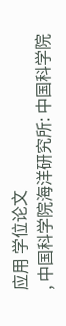应用 学位论文
, 中国科学院海洋研究所: 中国科学院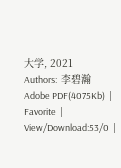大学, 2021
Authors:  李碧瀚
Adobe PDF(4075Kb)  |  Favorite  |  View/Download:53/0  |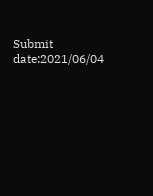Submit date:2021/06/04